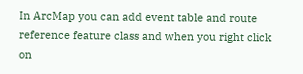In ArcMap you can add event table and route reference feature class and when you right click on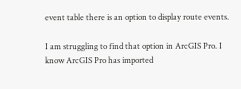event table there is an option to display route events.

I am struggling to find that option in ArcGIS Pro. I know ArcGIS Pro has imported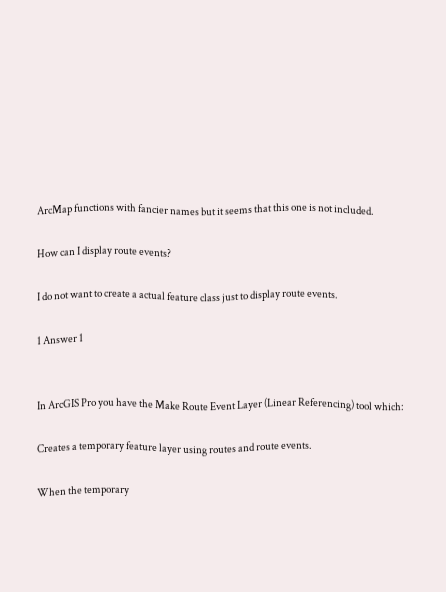ArcMap functions with fancier names but it seems that this one is not included.

How can I display route events?

I do not want to create a actual feature class just to display route events.

1 Answer 1


In ArcGIS Pro you have the Make Route Event Layer (Linear Referencing) tool which:

Creates a temporary feature layer using routes and route events.

When the temporary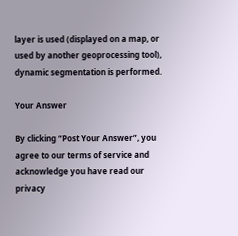layer is used (displayed on a map, or used by another geoprocessing tool), dynamic segmentation is performed.

Your Answer

By clicking “Post Your Answer”, you agree to our terms of service and acknowledge you have read our privacy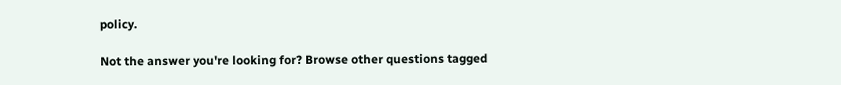policy.

Not the answer you're looking for? Browse other questions tagged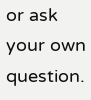or ask your own question.